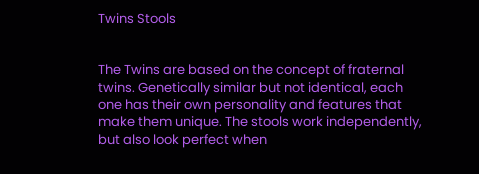Twins Stools


The Twins are based on the concept of fraternal twins. Genetically similar but not identical, each one has their own personality and features that make them unique. The stools work independently, but also look perfect when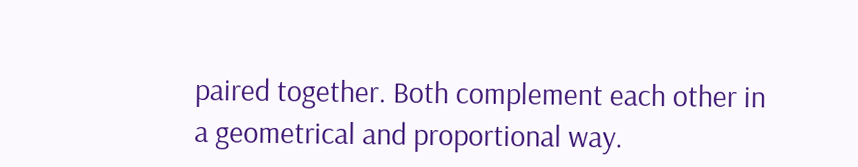paired together. Both complement each other in a geometrical and proportional way.